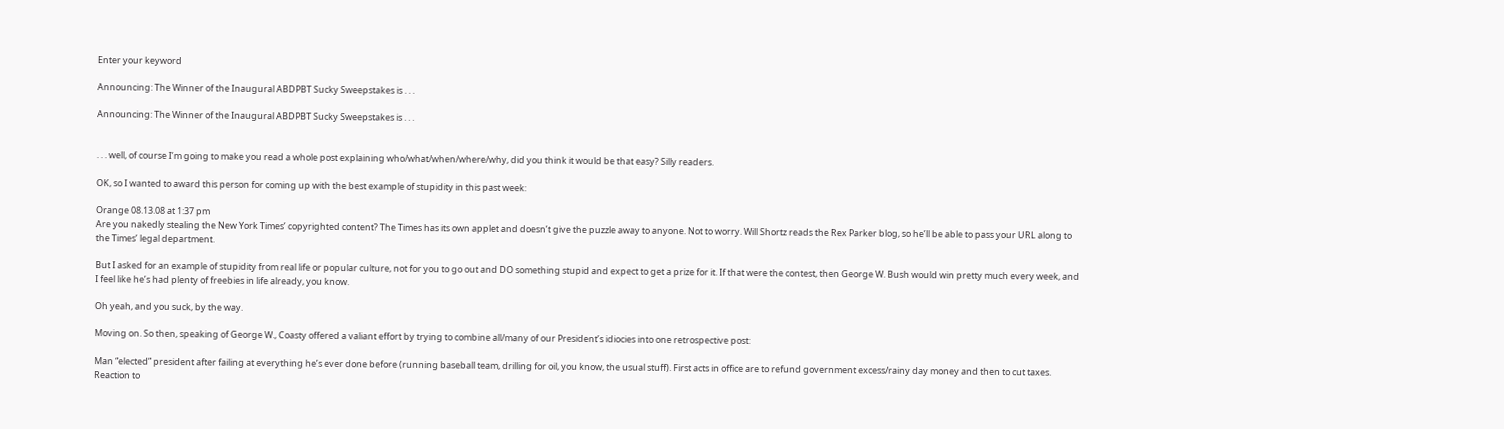Enter your keyword

Announcing: The Winner of the Inaugural ABDPBT Sucky Sweepstakes is . . .

Announcing: The Winner of the Inaugural ABDPBT Sucky Sweepstakes is . . .


. . . well, of course I’m going to make you read a whole post explaining who/what/when/where/why, did you think it would be that easy? Silly readers.

OK, so I wanted to award this person for coming up with the best example of stupidity in this past week:

Orange 08.13.08 at 1:37 pm
Are you nakedly stealing the New York Times’ copyrighted content? The Times has its own applet and doesn’t give the puzzle away to anyone. Not to worry. Will Shortz reads the Rex Parker blog, so he’ll be able to pass your URL along to the Times’ legal department.

But I asked for an example of stupidity from real life or popular culture, not for you to go out and DO something stupid and expect to get a prize for it. If that were the contest, then George W. Bush would win pretty much every week, and I feel like he’s had plenty of freebies in life already, you know.

Oh yeah, and you suck, by the way.

Moving on. So then, speaking of George W., Coasty offered a valiant effort by trying to combine all/many of our President’s idiocies into one retrospective post:

Man “elected” president after failing at everything he’s ever done before (running baseball team, drilling for oil, you know, the usual stuff). First acts in office are to refund government excess/rainy day money and then to cut taxes. Reaction to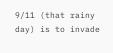9/11 (that rainy day) is to invade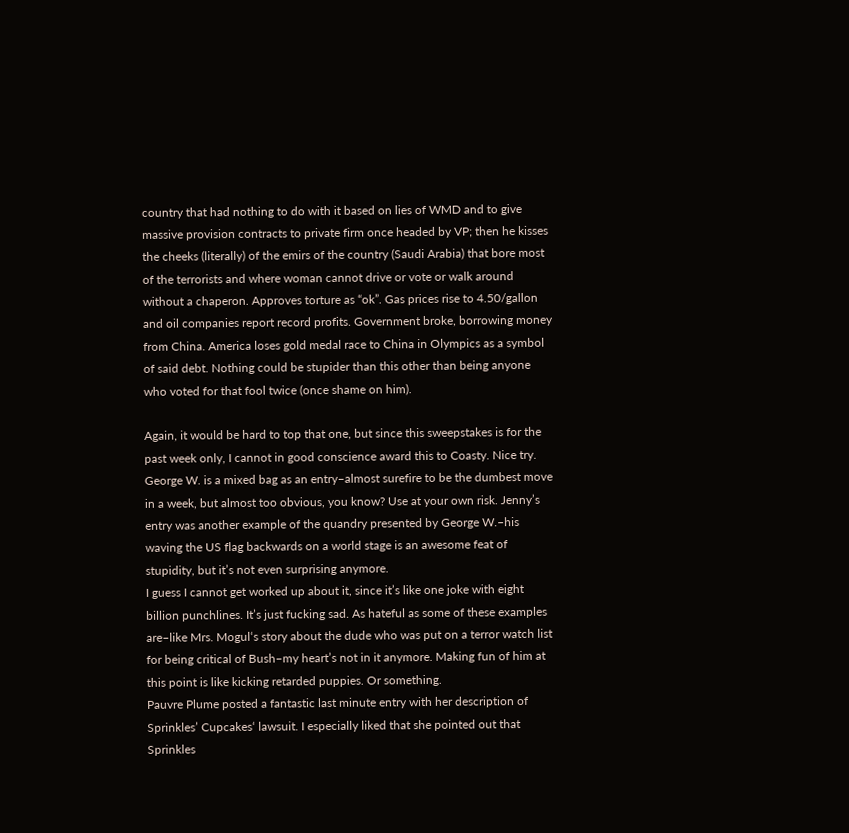country that had nothing to do with it based on lies of WMD and to give massive provision contracts to private firm once headed by VP; then he kisses the cheeks (literally) of the emirs of the country (Saudi Arabia) that bore most of the terrorists and where woman cannot drive or vote or walk around without a chaperon. Approves torture as “ok”. Gas prices rise to 4.50/gallon and oil companies report record profits. Government broke, borrowing money from China. America loses gold medal race to China in Olympics as a symbol of said debt. Nothing could be stupider than this other than being anyone who voted for that fool twice (once shame on him).

Again, it would be hard to top that one, but since this sweepstakes is for the past week only, I cannot in good conscience award this to Coasty. Nice try. George W. is a mixed bag as an entry–almost surefire to be the dumbest move in a week, but almost too obvious, you know? Use at your own risk. Jenny’s entry was another example of the quandry presented by George W.–his waving the US flag backwards on a world stage is an awesome feat of stupidity, but it’s not even surprising anymore.
I guess I cannot get worked up about it, since it’s like one joke with eight billion punchlines. It’s just fucking sad. As hateful as some of these examples are–like Mrs. Mogul‘s story about the dude who was put on a terror watch list for being critical of Bush–my heart’s not in it anymore. Making fun of him at this point is like kicking retarded puppies. Or something.
Pauvre Plume posted a fantastic last minute entry with her description of Sprinkles’ Cupcakes‘ lawsuit. I especially liked that she pointed out that Sprinkles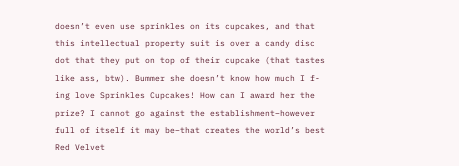doesn’t even use sprinkles on its cupcakes, and that this intellectual property suit is over a candy disc dot that they put on top of their cupcake (that tastes like ass, btw). Bummer she doesn’t know how much I f-ing love Sprinkles Cupcakes! How can I award her the prize? I cannot go against the establishment–however full of itself it may be–that creates the world’s best Red Velvet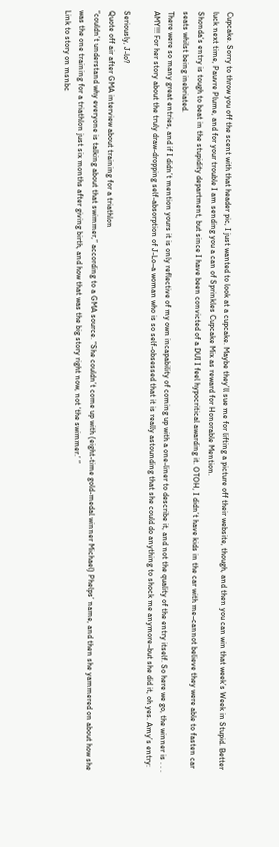Cupcake. Sorry to throw you off the scent with that header pic, I just wanted to look at a cupcake. Maybe they’ll sue me for lifting a picture off their website, though, and then you can win that week’s Week in Stupid. Better luck next time, Pauvre Plume, and for your trouble I am sending you a can of Sprinkles Cupcake Mix as reward for Honorable Mention.
Shonda‘s entry is tough to beat in the stupidity department, but since I have been convicted of a DUI I feel hypocritical awarding it. OTOH, I didn’t have kids in the car with me–cannot believe they were able to fasten car seats whilst being inebriated.
There were so many great entries, and if I didn’t mention yours it is only reflective of my own incapability of coming up with a one-liner to describe it, and not the quality of the entry itself. So here we go, the winner is . . . AMY!!! For her story about the truly draw-dropping self-absorption of J-Lo–a woman who is so self-obsessed that it is really astounding that she could do anything to shock me anymore–but she did it, oh yes. Amy’s entry:

Seriously, J-lo?
Quote off air after GMA interview about training for a triathlon
“couldn’t understand why everyone is talking about that swimmer,” according to a GMA source. “She couldn’t come up with (eight-time gold-medal winner Michael) Phelps’ name, and then she yammered on about how she was the one training for a triathlon just six months after giving birth, and how that was the big story right now, not ‘the swimmer.’ ”
Link to story on msnbc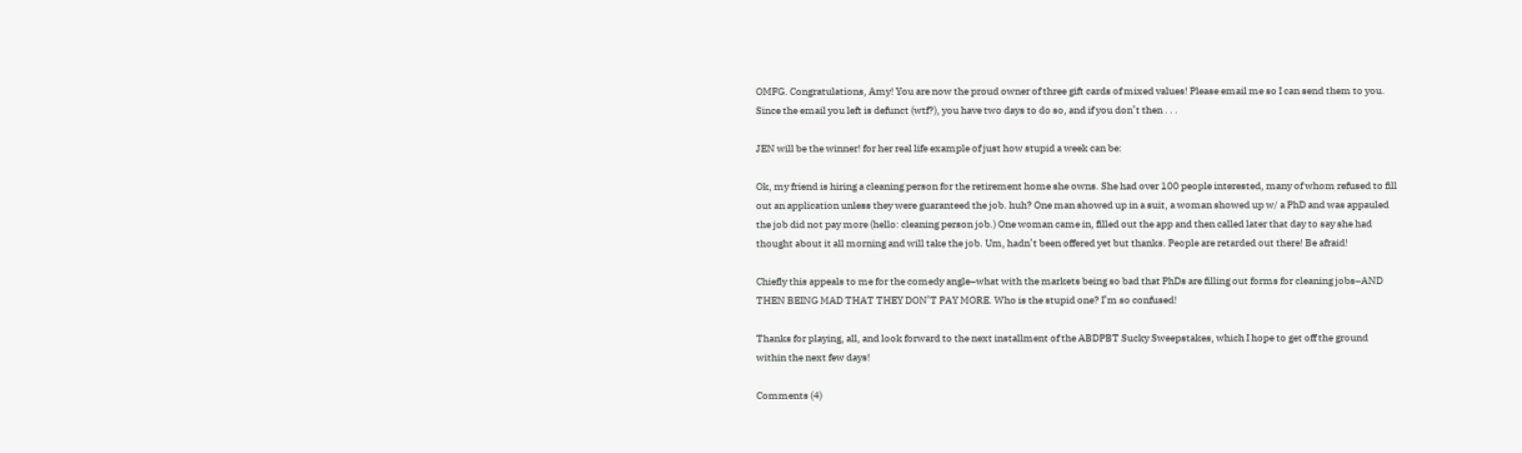OMFG. Congratulations, Amy! You are now the proud owner of three gift cards of mixed values! Please email me so I can send them to you. Since the email you left is defunct (wtf?), you have two days to do so, and if you don’t then . . .

JEN will be the winner! for her real life example of just how stupid a week can be:

Ok, my friend is hiring a cleaning person for the retirement home she owns. She had over 100 people interested, many of whom refused to fill out an application unless they were guaranteed the job. huh? One man showed up in a suit, a woman showed up w/ a PhD and was appauled the job did not pay more (hello: cleaning person job.) One woman came in, filled out the app and then called later that day to say she had thought about it all morning and will take the job. Um, hadn’t been offered yet but thanks. People are retarded out there! Be afraid!

Chiefly this appeals to me for the comedy angle–what with the markets being so bad that PhDs are filling out forms for cleaning jobs–AND THEN BEING MAD THAT THEY DON’T PAY MORE. Who is the stupid one? I’m so confused!

Thanks for playing, all, and look forward to the next installment of the ABDPBT Sucky Sweepstakes, which I hope to get off the ground within the next few days!

Comments (4)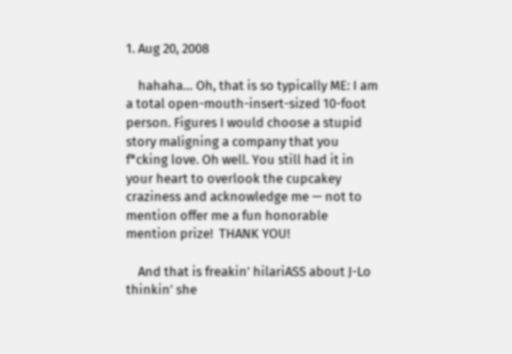1. Aug 20, 2008

    hahaha… Oh, that is so typically ME: I am a total open-mouth-insert-sized 10-foot person. Figures I would choose a stupid story maligning a company that you f*cking love. Oh well. You still had it in your heart to overlook the cupcakey craziness and acknowledge me — not to mention offer me a fun honorable mention prize!  THANK YOU!

    And that is freakin’ hilariASS about J-Lo thinkin’ she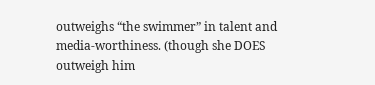outweighs “the swimmer” in talent and media-worthiness. (though she DOES outweigh him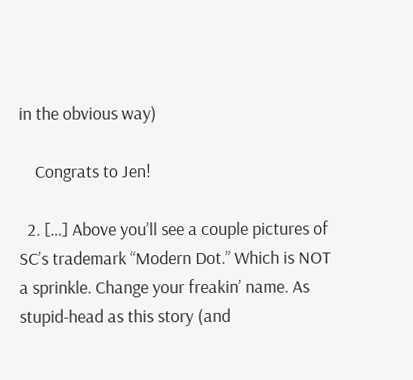in the obvious way)

    Congrats to Jen!

  2. […] Above you’ll see a couple pictures of SC’s trademark “Modern Dot.” Which is NOT a sprinkle. Change your freakin’ name. As stupid-head as this story (and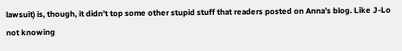lawsuit) is, though, it didn’t top some other stupid stuff that readers posted on Anna’s blog. Like J-Lo not knowing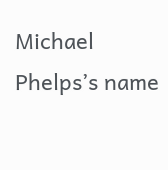Michael Phelps’s name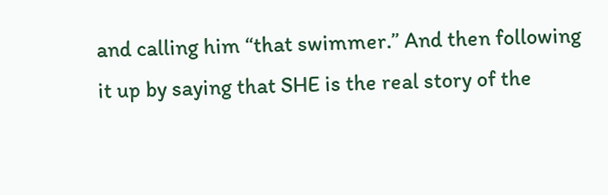and calling him “that swimmer.” And then following it up by saying that SHE is the real story of the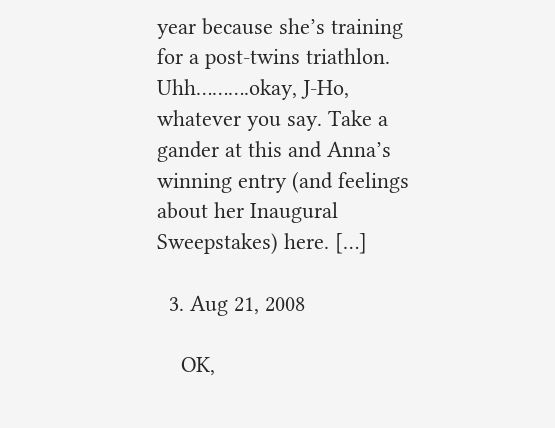year because she’s training for a post-twins triathlon. Uhh……….okay, J-Ho, whatever you say. Take a gander at this and Anna’s winning entry (and feelings about her Inaugural Sweepstakes) here. […]

  3. Aug 21, 2008

    OK,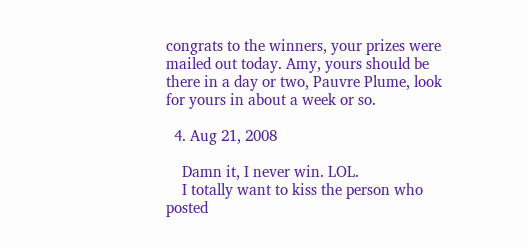congrats to the winners, your prizes were mailed out today. Amy, yours should be there in a day or two, Pauvre Plume, look for yours in about a week or so.

  4. Aug 21, 2008

    Damn it, I never win. LOL.
    I totally want to kiss the person who posted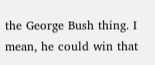the George Bush thing. I mean, he could win that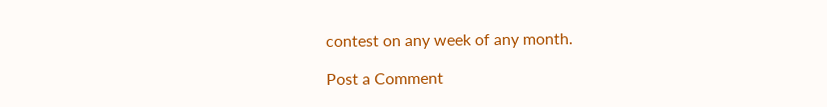contest on any week of any month.

Post a Comment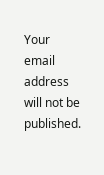Your email address will not be published.